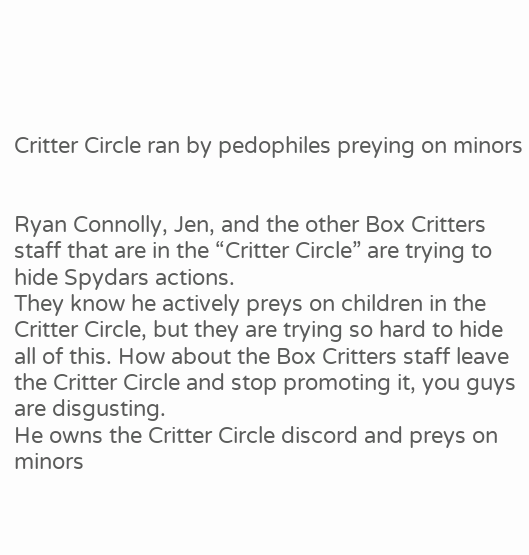Critter Circle ran by pedophiles preying on minors


Ryan Connolly, Jen, and the other Box Critters staff that are in the “Critter Circle” are trying to hide Spydars actions.
They know he actively preys on children in the Critter Circle, but they are trying so hard to hide all of this. How about the Box Critters staff leave the Critter Circle and stop promoting it, you guys are disgusting.
He owns the Critter Circle discord and preys on minors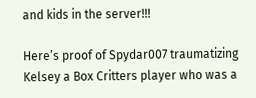and kids in the server!!!

Here’s proof of Spydar007 traumatizing Kelsey a Box Critters player who was a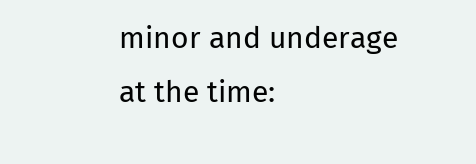minor and underage at the time: